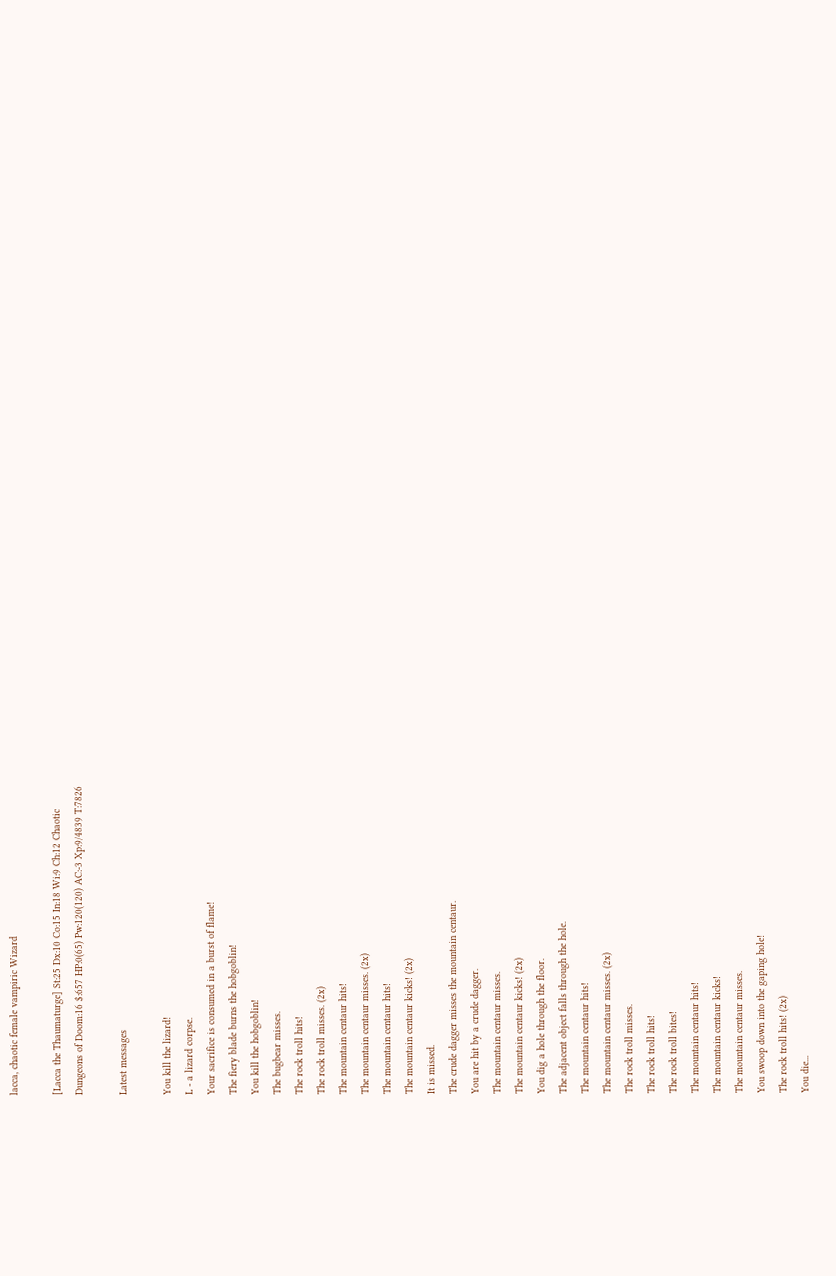lacca, chaotic female vampiric Wizard

[Lacca the Thaumaturge] St:25 Dx:10 Co:15 In:18 Wi:9 Ch:12 Chaotic
Dungeons of Doom:16 $:657 HP:0(65) Pw:120(120) AC:-3 Xp:9/4839 T:7826

Latest messages

You kill the lizard!
L - a lizard corpse.
Your sacrifice is consumed in a burst of flame!
The fiery blade burns the hobgoblin!
You kill the hobgoblin!
The bugbear misses.
The rock troll hits!
The rock troll misses. (2x)
The mountain centaur hits!
The mountain centaur misses. (2x)
The mountain centaur hits!
The mountain centaur kicks! (2x)
It is missed.
The crude dagger misses the mountain centaur.
You are hit by a crude dagger.
The mountain centaur misses.
The mountain centaur kicks! (2x)
You dig a hole through the floor.
The adjacent object falls through the hole.
The mountain centaur hits!
The mountain centaur misses. (2x)
The rock troll misses.
The rock troll hits!
The rock troll bites!
The mountain centaur hits!
The mountain centaur kicks!
The mountain centaur misses.
You swoop down into the gaping hole!
The rock troll hits! (2x)
You die...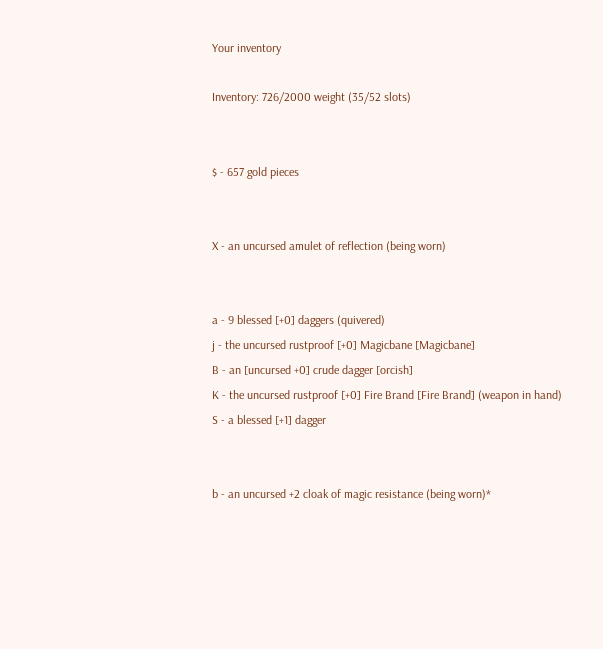Your inventory

Inventory: 726/2000 weight (35/52 slots)


$ - 657 gold pieces


X - an uncursed amulet of reflection (being worn)


a - 9 blessed [+0] daggers (quivered)
j - the uncursed rustproof [+0] Magicbane [Magicbane]
B - an [uncursed +0] crude dagger [orcish]
K - the uncursed rustproof [+0] Fire Brand [Fire Brand] (weapon in hand)
S - a blessed [+1] dagger


b - an uncursed +2 cloak of magic resistance (being worn)*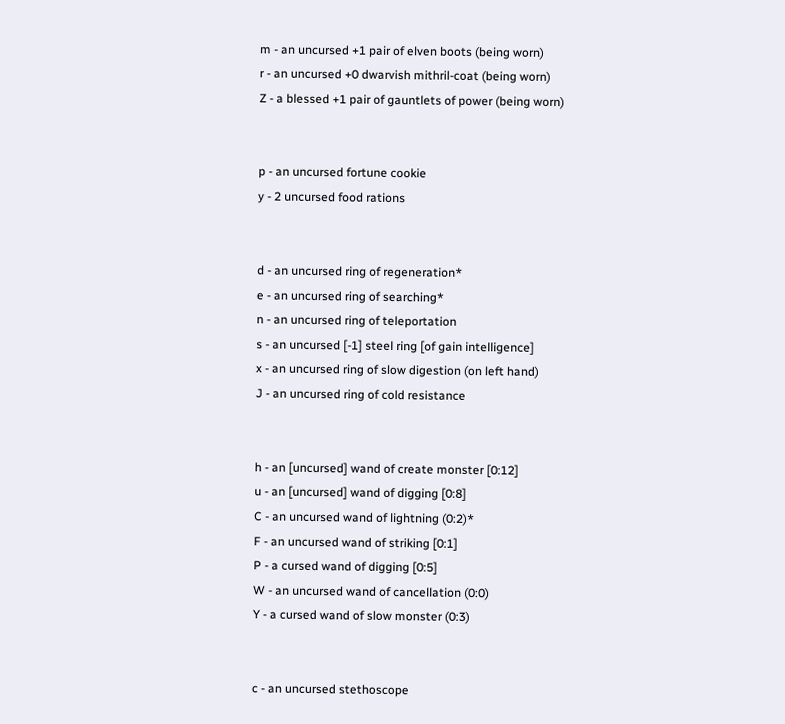m - an uncursed +1 pair of elven boots (being worn)
r - an uncursed +0 dwarvish mithril-coat (being worn)
Z - a blessed +1 pair of gauntlets of power (being worn)


p - an uncursed fortune cookie
y - 2 uncursed food rations


d - an uncursed ring of regeneration*
e - an uncursed ring of searching*
n - an uncursed ring of teleportation
s - an uncursed [-1] steel ring [of gain intelligence]
x - an uncursed ring of slow digestion (on left hand)
J - an uncursed ring of cold resistance


h - an [uncursed] wand of create monster [0:12]
u - an [uncursed] wand of digging [0:8]
C - an uncursed wand of lightning (0:2)*
F - an uncursed wand of striking [0:1]
P - a cursed wand of digging [0:5]
W - an uncursed wand of cancellation (0:0)
Y - a cursed wand of slow monster (0:3)


c - an uncursed stethoscope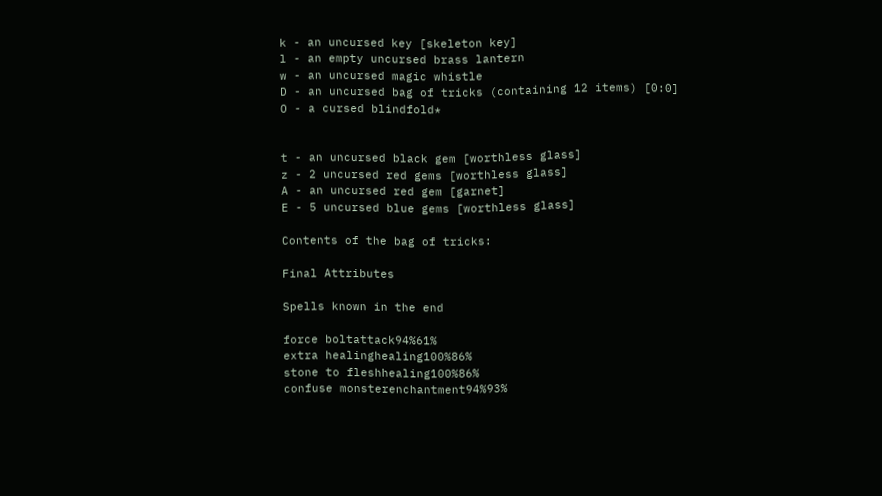k - an uncursed key [skeleton key]
l - an empty uncursed brass lantern
w - an uncursed magic whistle
D - an uncursed bag of tricks (containing 12 items) [0:0]
O - a cursed blindfold*


t - an uncursed black gem [worthless glass]
z - 2 uncursed red gems [worthless glass]
A - an uncursed red gem [garnet]
E - 5 uncursed blue gems [worthless glass]

Contents of the bag of tricks:

Final Attributes

Spells known in the end

force boltattack94%61%
extra healinghealing100%86%
stone to fleshhealing100%86%
confuse monsterenchantment94%93%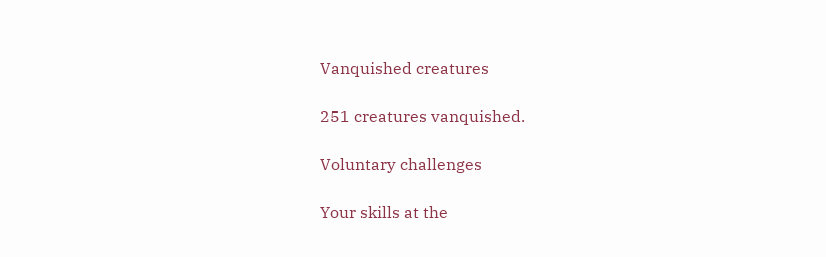Vanquished creatures

251 creatures vanquished.

Voluntary challenges

Your skills at the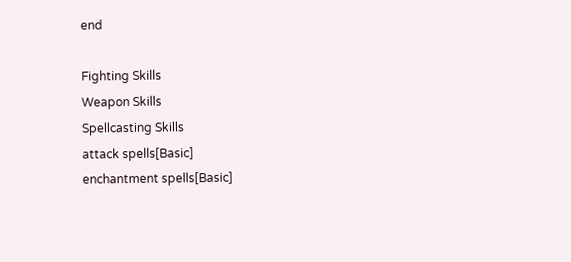end

Fighting Skills
Weapon Skills
Spellcasting Skills
attack spells[Basic]
enchantment spells[Basic]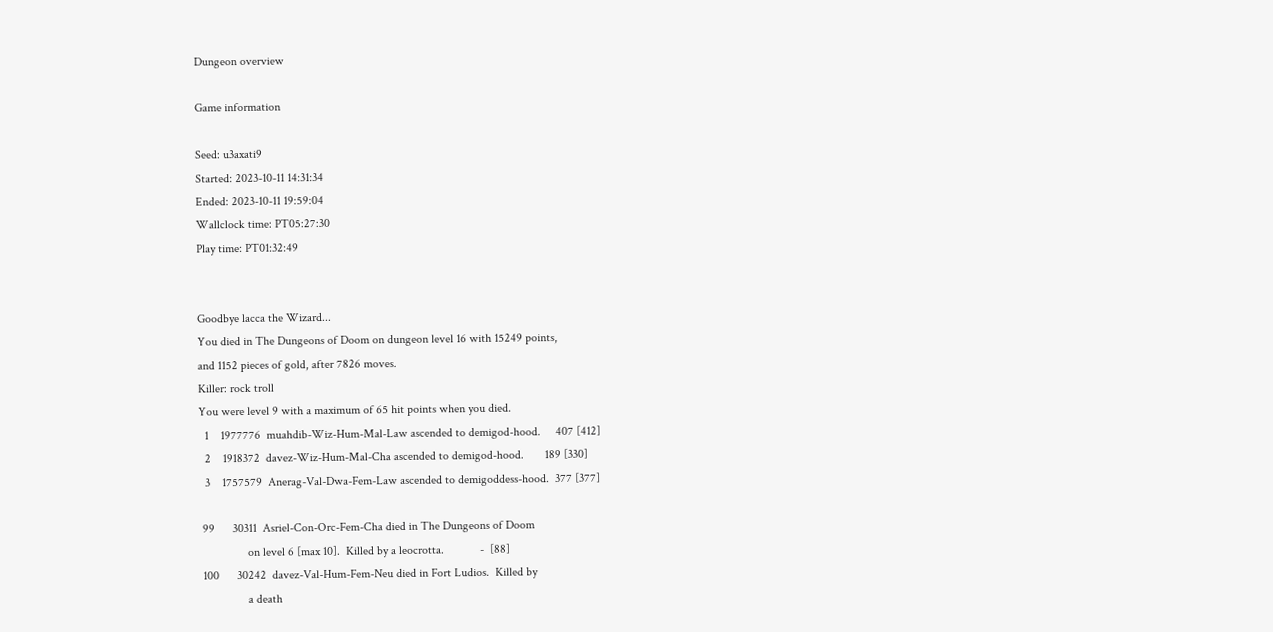Dungeon overview

Game information

Seed: u3axati9
Started: 2023-10-11 14:31:34
Ended: 2023-10-11 19:59:04
Wallclock time: PT05:27:30
Play time: PT01:32:49


Goodbye lacca the Wizard...
You died in The Dungeons of Doom on dungeon level 16 with 15249 points,
and 1152 pieces of gold, after 7826 moves.
Killer: rock troll
You were level 9 with a maximum of 65 hit points when you died.
  1    1977776  muahdib-Wiz-Hum-Mal-Law ascended to demigod-hood.     407 [412]
  2    1918372  davez-Wiz-Hum-Mal-Cha ascended to demigod-hood.       189 [330]
  3    1757579  Anerag-Val-Dwa-Fem-Law ascended to demigoddess-hood.  377 [377]

 99      30311  Asriel-Con-Orc-Fem-Cha died in The Dungeons of Doom
                on level 6 [max 10].  Killed by a leocrotta.            -  [88]
 100      30242  davez-Val-Hum-Fem-Neu died in Fort Ludios.  Killed by
                a death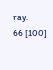ray.                                           66 [100]